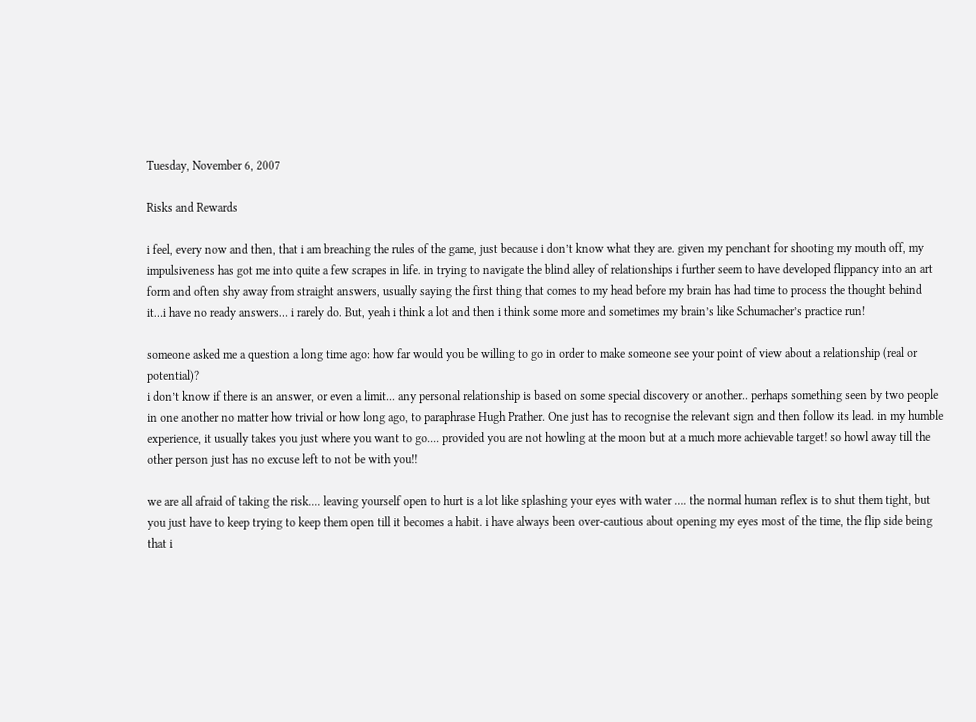Tuesday, November 6, 2007

Risks and Rewards

i feel, every now and then, that i am breaching the rules of the game, just because i don’t know what they are. given my penchant for shooting my mouth off, my impulsiveness has got me into quite a few scrapes in life. in trying to navigate the blind alley of relationships i further seem to have developed flippancy into an art form and often shy away from straight answers, usually saying the first thing that comes to my head before my brain has had time to process the thought behind it…i have no ready answers… i rarely do. But, yeah i think a lot and then i think some more and sometimes my brain’s like Schumacher’s practice run!

someone asked me a question a long time ago: how far would you be willing to go in order to make someone see your point of view about a relationship (real or potential)?
i don’t know if there is an answer, or even a limit... any personal relationship is based on some special discovery or another.. perhaps something seen by two people in one another no matter how trivial or how long ago, to paraphrase Hugh Prather. One just has to recognise the relevant sign and then follow its lead. in my humble experience, it usually takes you just where you want to go.... provided you are not howling at the moon but at a much more achievable target! so howl away till the other person just has no excuse left to not be with you!!

we are all afraid of taking the risk.... leaving yourself open to hurt is a lot like splashing your eyes with water …. the normal human reflex is to shut them tight, but you just have to keep trying to keep them open till it becomes a habit. i have always been over-cautious about opening my eyes most of the time, the flip side being that i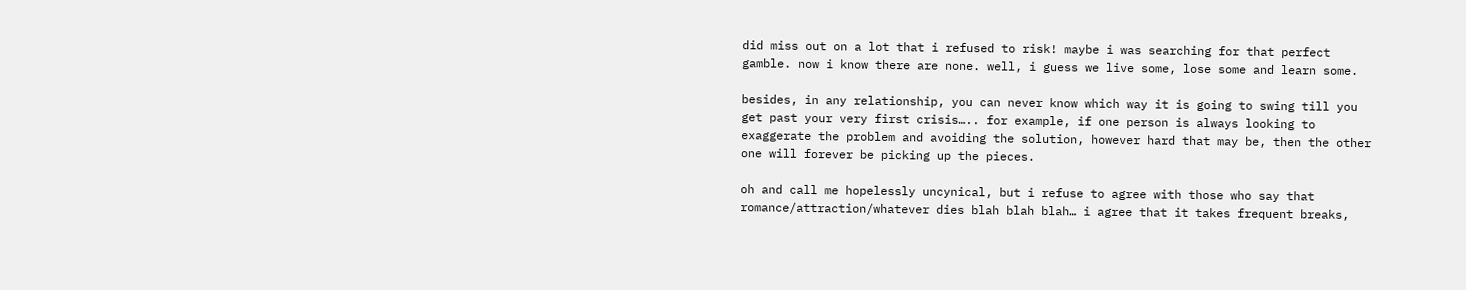did miss out on a lot that i refused to risk! maybe i was searching for that perfect gamble. now i know there are none. well, i guess we live some, lose some and learn some.

besides, in any relationship, you can never know which way it is going to swing till you get past your very first crisis….. for example, if one person is always looking to exaggerate the problem and avoiding the solution, however hard that may be, then the other one will forever be picking up the pieces.

oh and call me hopelessly uncynical, but i refuse to agree with those who say that romance/attraction/whatever dies blah blah blah… i agree that it takes frequent breaks,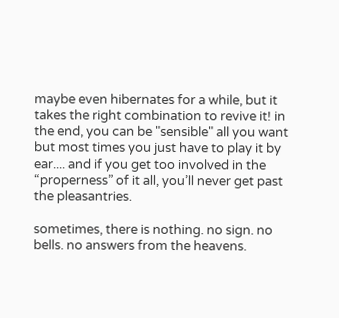maybe even hibernates for a while, but it takes the right combination to revive it! in the end, you can be "sensible" all you want but most times you just have to play it by ear.... and if you get too involved in the “properness” of it all, you’ll never get past the pleasantries.

sometimes, there is nothing. no sign. no bells. no answers from the heavens.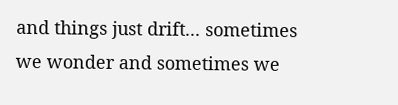and things just drift... sometimes we wonder and sometimes we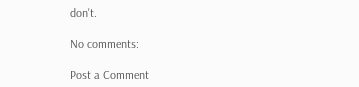don't.

No comments:

Post a Comment